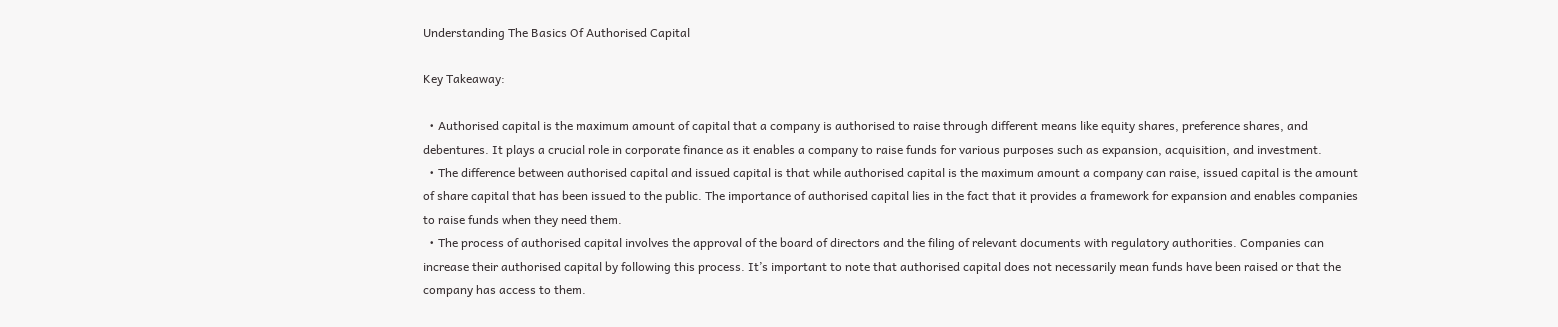Understanding The Basics Of Authorised Capital

Key Takeaway:

  • Authorised capital is the maximum amount of capital that a company is authorised to raise through different means like equity shares, preference shares, and debentures. It plays a crucial role in corporate finance as it enables a company to raise funds for various purposes such as expansion, acquisition, and investment.
  • The difference between authorised capital and issued capital is that while authorised capital is the maximum amount a company can raise, issued capital is the amount of share capital that has been issued to the public. The importance of authorised capital lies in the fact that it provides a framework for expansion and enables companies to raise funds when they need them.
  • The process of authorised capital involves the approval of the board of directors and the filing of relevant documents with regulatory authorities. Companies can increase their authorised capital by following this process. It’s important to note that authorised capital does not necessarily mean funds have been raised or that the company has access to them.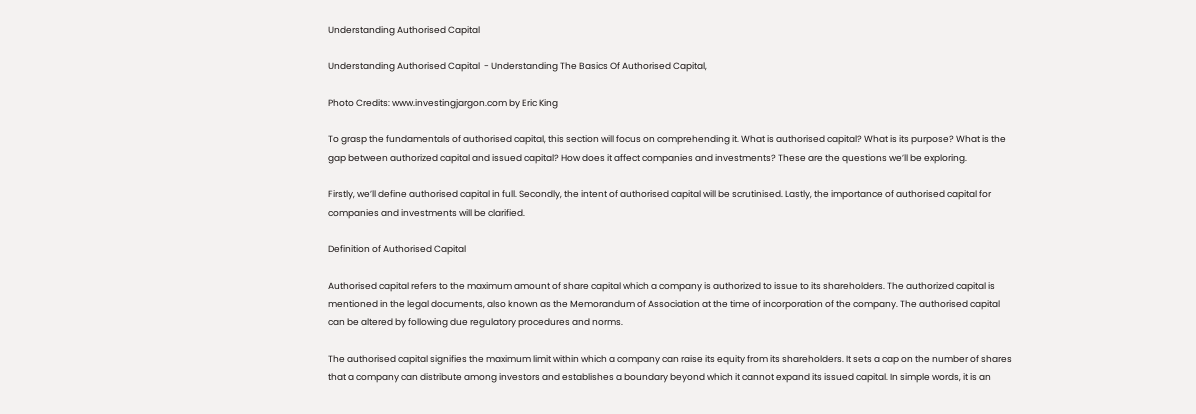Understanding Authorised Capital

Understanding Authorised Capital  - Understanding The Basics Of Authorised Capital,

Photo Credits: www.investingjargon.com by Eric King

To grasp the fundamentals of authorised capital, this section will focus on comprehending it. What is authorised capital? What is its purpose? What is the gap between authorized capital and issued capital? How does it affect companies and investments? These are the questions we’ll be exploring.

Firstly, we’ll define authorised capital in full. Secondly, the intent of authorised capital will be scrutinised. Lastly, the importance of authorised capital for companies and investments will be clarified.

Definition of Authorised Capital

Authorised capital refers to the maximum amount of share capital which a company is authorized to issue to its shareholders. The authorized capital is mentioned in the legal documents, also known as the Memorandum of Association at the time of incorporation of the company. The authorised capital can be altered by following due regulatory procedures and norms.

The authorised capital signifies the maximum limit within which a company can raise its equity from its shareholders. It sets a cap on the number of shares that a company can distribute among investors and establishes a boundary beyond which it cannot expand its issued capital. In simple words, it is an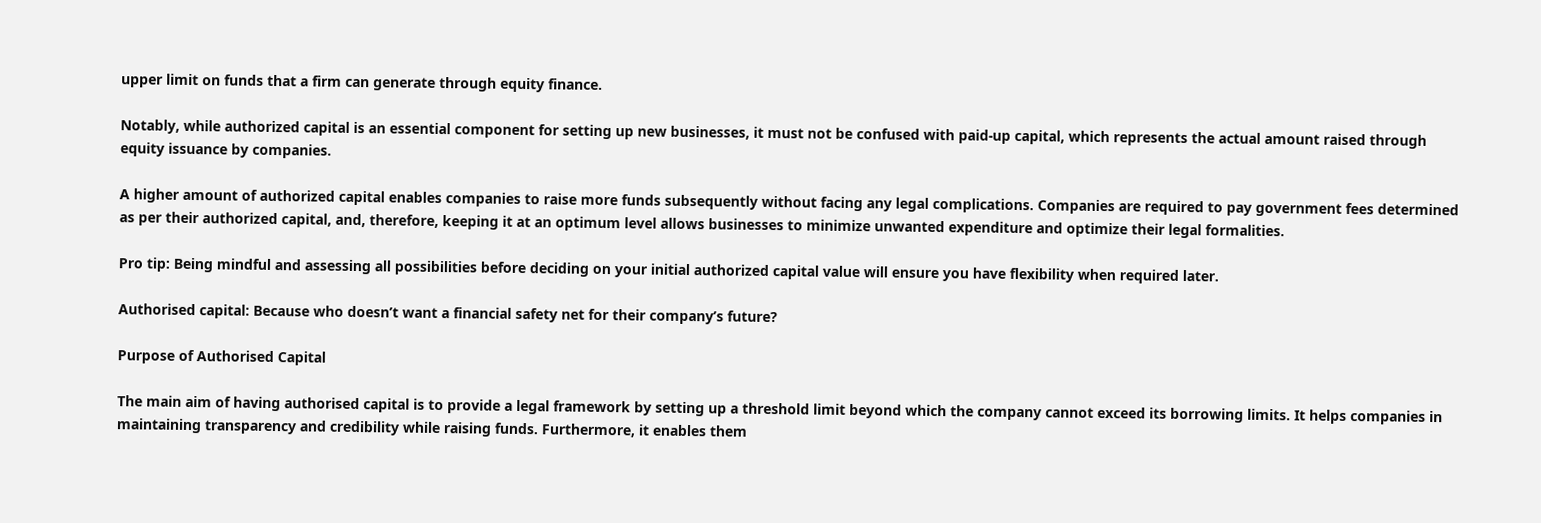upper limit on funds that a firm can generate through equity finance.

Notably, while authorized capital is an essential component for setting up new businesses, it must not be confused with paid-up capital, which represents the actual amount raised through equity issuance by companies.

A higher amount of authorized capital enables companies to raise more funds subsequently without facing any legal complications. Companies are required to pay government fees determined as per their authorized capital, and, therefore, keeping it at an optimum level allows businesses to minimize unwanted expenditure and optimize their legal formalities.

Pro tip: Being mindful and assessing all possibilities before deciding on your initial authorized capital value will ensure you have flexibility when required later.

Authorised capital: Because who doesn’t want a financial safety net for their company’s future?

Purpose of Authorised Capital

The main aim of having authorised capital is to provide a legal framework by setting up a threshold limit beyond which the company cannot exceed its borrowing limits. It helps companies in maintaining transparency and credibility while raising funds. Furthermore, it enables them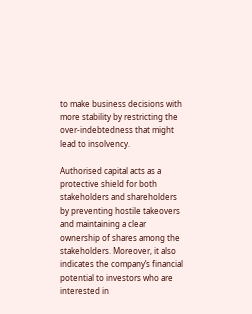to make business decisions with more stability by restricting the over-indebtedness that might lead to insolvency.

Authorised capital acts as a protective shield for both stakeholders and shareholders by preventing hostile takeovers and maintaining a clear ownership of shares among the stakeholders. Moreover, it also indicates the company’s financial potential to investors who are interested in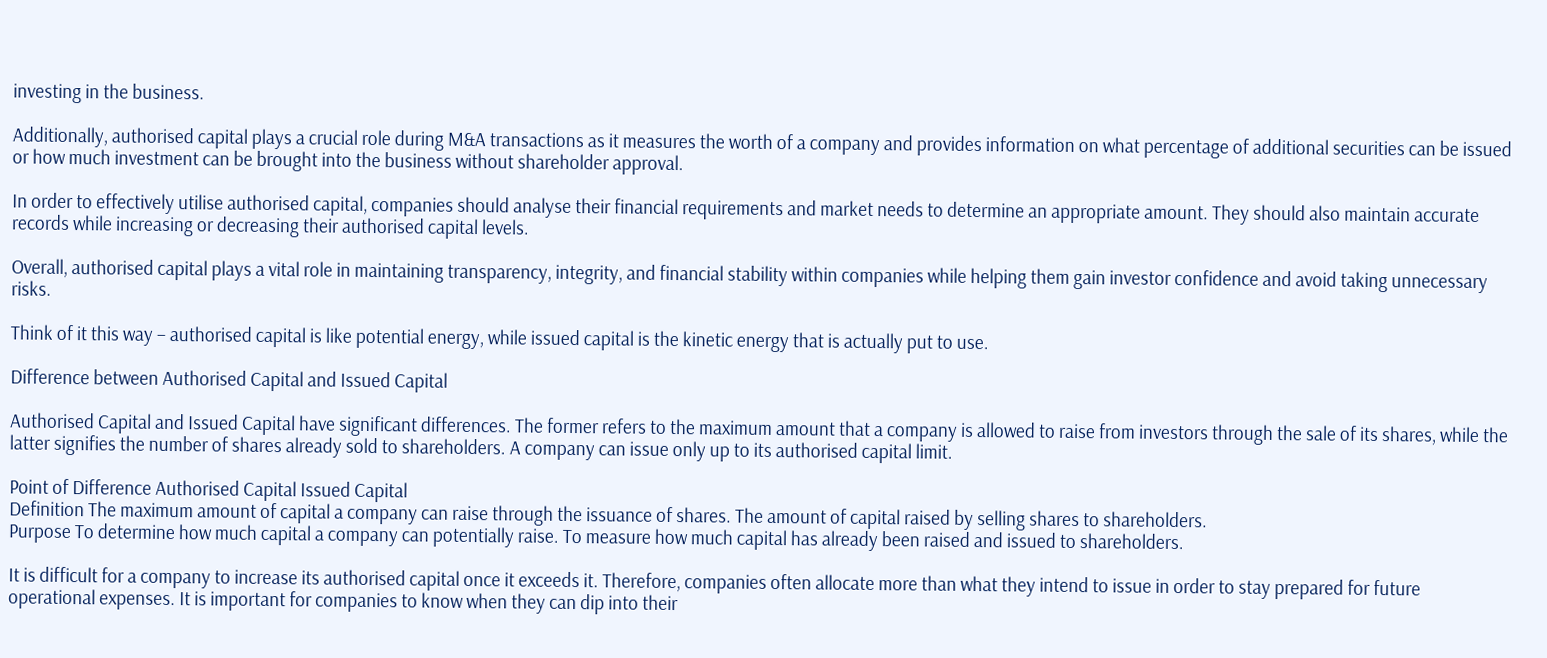investing in the business.

Additionally, authorised capital plays a crucial role during M&A transactions as it measures the worth of a company and provides information on what percentage of additional securities can be issued or how much investment can be brought into the business without shareholder approval.

In order to effectively utilise authorised capital, companies should analyse their financial requirements and market needs to determine an appropriate amount. They should also maintain accurate records while increasing or decreasing their authorised capital levels.

Overall, authorised capital plays a vital role in maintaining transparency, integrity, and financial stability within companies while helping them gain investor confidence and avoid taking unnecessary risks.

Think of it this way – authorised capital is like potential energy, while issued capital is the kinetic energy that is actually put to use.

Difference between Authorised Capital and Issued Capital

Authorised Capital and Issued Capital have significant differences. The former refers to the maximum amount that a company is allowed to raise from investors through the sale of its shares, while the latter signifies the number of shares already sold to shareholders. A company can issue only up to its authorised capital limit.

Point of Difference Authorised Capital Issued Capital
Definition The maximum amount of capital a company can raise through the issuance of shares. The amount of capital raised by selling shares to shareholders.
Purpose To determine how much capital a company can potentially raise. To measure how much capital has already been raised and issued to shareholders.

It is difficult for a company to increase its authorised capital once it exceeds it. Therefore, companies often allocate more than what they intend to issue in order to stay prepared for future operational expenses. It is important for companies to know when they can dip into their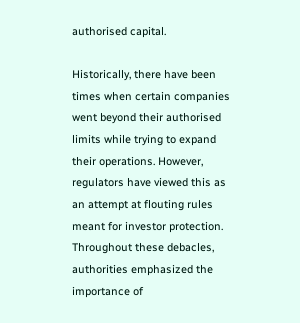authorised capital.

Historically, there have been times when certain companies went beyond their authorised limits while trying to expand their operations. However, regulators have viewed this as an attempt at flouting rules meant for investor protection. Throughout these debacles, authorities emphasized the importance of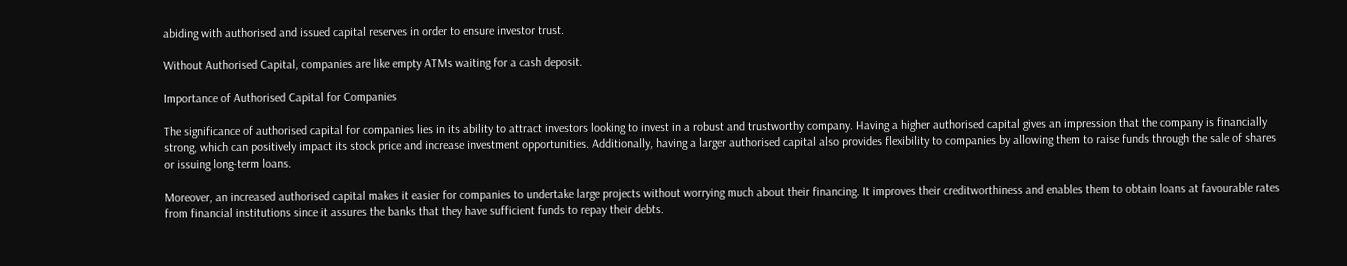abiding with authorised and issued capital reserves in order to ensure investor trust.

Without Authorised Capital, companies are like empty ATMs waiting for a cash deposit.

Importance of Authorised Capital for Companies

The significance of authorised capital for companies lies in its ability to attract investors looking to invest in a robust and trustworthy company. Having a higher authorised capital gives an impression that the company is financially strong, which can positively impact its stock price and increase investment opportunities. Additionally, having a larger authorised capital also provides flexibility to companies by allowing them to raise funds through the sale of shares or issuing long-term loans.

Moreover, an increased authorised capital makes it easier for companies to undertake large projects without worrying much about their financing. It improves their creditworthiness and enables them to obtain loans at favourable rates from financial institutions since it assures the banks that they have sufficient funds to repay their debts.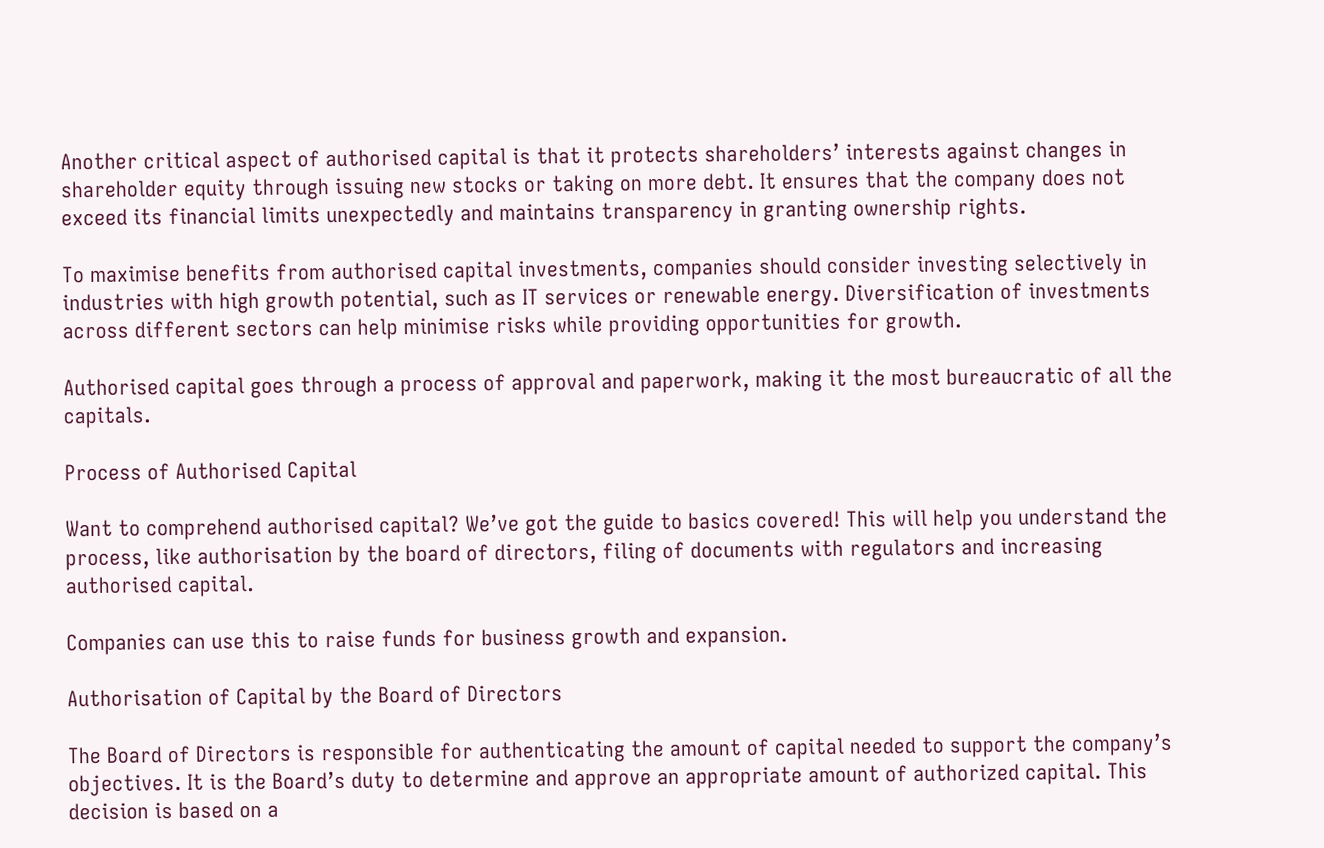Another critical aspect of authorised capital is that it protects shareholders’ interests against changes in shareholder equity through issuing new stocks or taking on more debt. It ensures that the company does not exceed its financial limits unexpectedly and maintains transparency in granting ownership rights.

To maximise benefits from authorised capital investments, companies should consider investing selectively in industries with high growth potential, such as IT services or renewable energy. Diversification of investments across different sectors can help minimise risks while providing opportunities for growth.

Authorised capital goes through a process of approval and paperwork, making it the most bureaucratic of all the capitals.

Process of Authorised Capital

Want to comprehend authorised capital? We’ve got the guide to basics covered! This will help you understand the process, like authorisation by the board of directors, filing of documents with regulators and increasing authorised capital.

Companies can use this to raise funds for business growth and expansion.

Authorisation of Capital by the Board of Directors

The Board of Directors is responsible for authenticating the amount of capital needed to support the company’s objectives. It is the Board’s duty to determine and approve an appropriate amount of authorized capital. This decision is based on a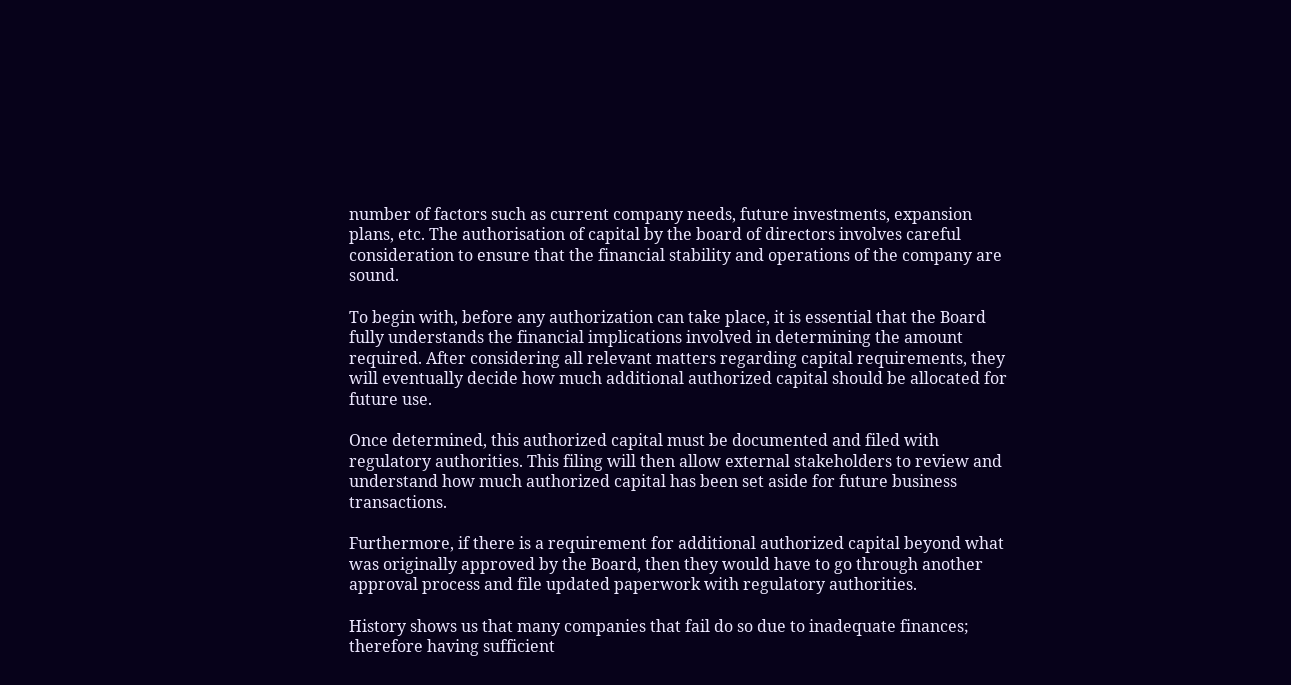number of factors such as current company needs, future investments, expansion plans, etc. The authorisation of capital by the board of directors involves careful consideration to ensure that the financial stability and operations of the company are sound.

To begin with, before any authorization can take place, it is essential that the Board fully understands the financial implications involved in determining the amount required. After considering all relevant matters regarding capital requirements, they will eventually decide how much additional authorized capital should be allocated for future use.

Once determined, this authorized capital must be documented and filed with regulatory authorities. This filing will then allow external stakeholders to review and understand how much authorized capital has been set aside for future business transactions.

Furthermore, if there is a requirement for additional authorized capital beyond what was originally approved by the Board, then they would have to go through another approval process and file updated paperwork with regulatory authorities.

History shows us that many companies that fail do so due to inadequate finances; therefore having sufficient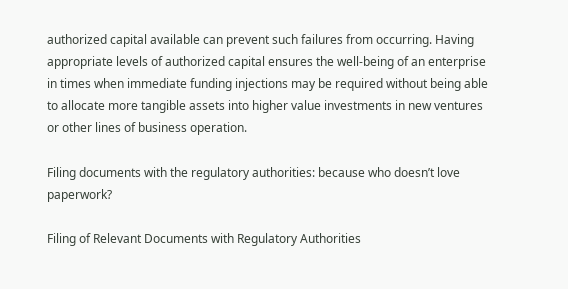authorized capital available can prevent such failures from occurring. Having appropriate levels of authorized capital ensures the well-being of an enterprise in times when immediate funding injections may be required without being able to allocate more tangible assets into higher value investments in new ventures or other lines of business operation.

Filing documents with the regulatory authorities: because who doesn’t love paperwork?

Filing of Relevant Documents with Regulatory Authorities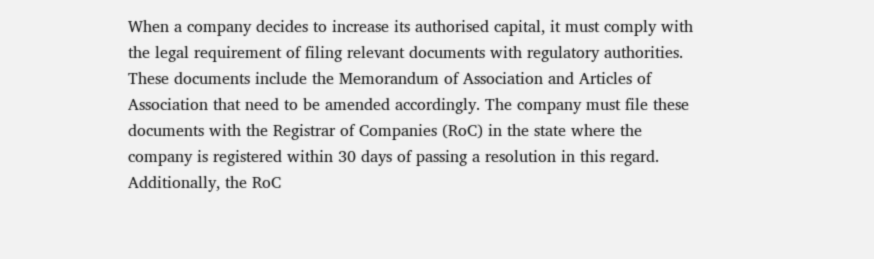When a company decides to increase its authorised capital, it must comply with the legal requirement of filing relevant documents with regulatory authorities. These documents include the Memorandum of Association and Articles of Association that need to be amended accordingly. The company must file these documents with the Registrar of Companies (RoC) in the state where the company is registered within 30 days of passing a resolution in this regard. Additionally, the RoC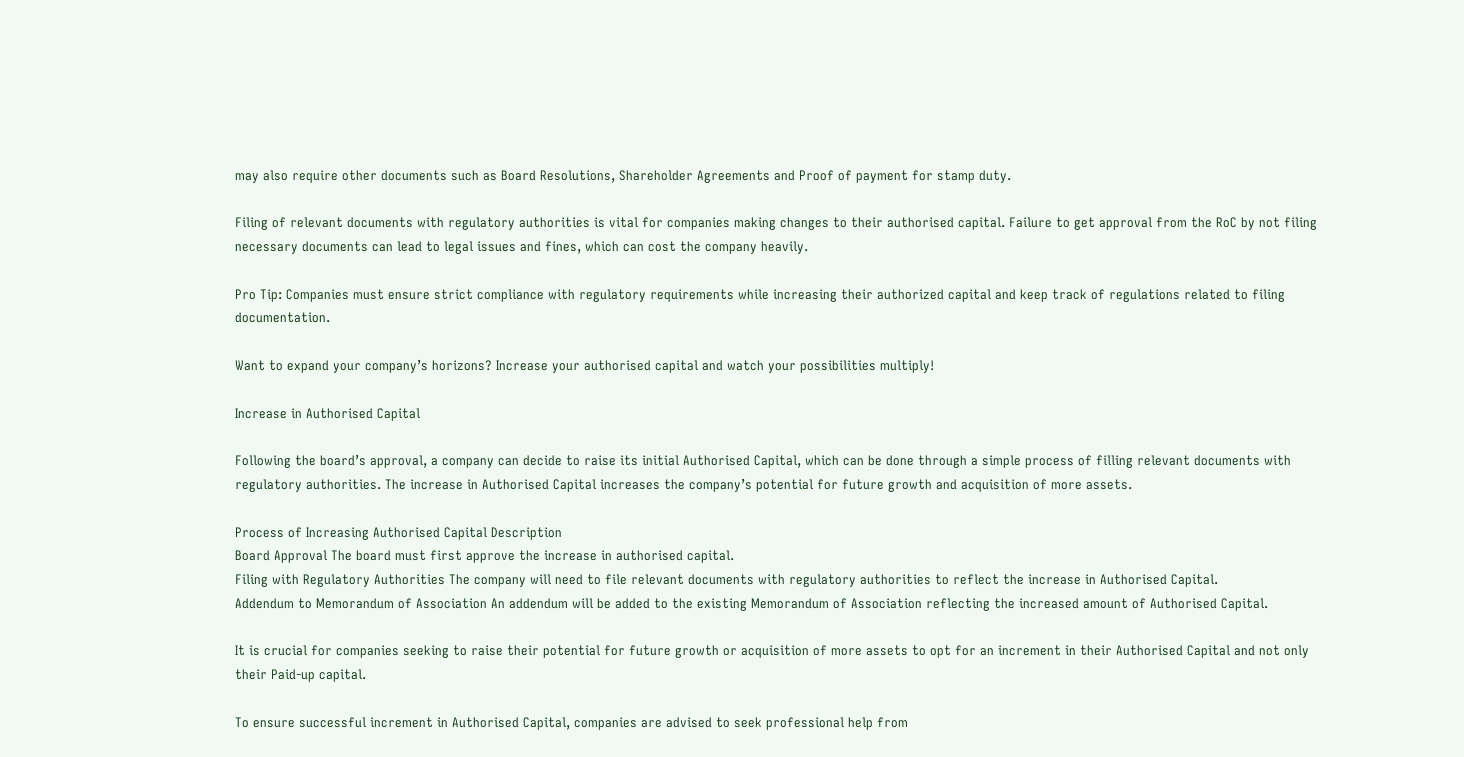may also require other documents such as Board Resolutions, Shareholder Agreements and Proof of payment for stamp duty.

Filing of relevant documents with regulatory authorities is vital for companies making changes to their authorised capital. Failure to get approval from the RoC by not filing necessary documents can lead to legal issues and fines, which can cost the company heavily.

Pro Tip: Companies must ensure strict compliance with regulatory requirements while increasing their authorized capital and keep track of regulations related to filing documentation.

Want to expand your company’s horizons? Increase your authorised capital and watch your possibilities multiply!

Increase in Authorised Capital

Following the board’s approval, a company can decide to raise its initial Authorised Capital, which can be done through a simple process of filling relevant documents with regulatory authorities. The increase in Authorised Capital increases the company’s potential for future growth and acquisition of more assets.

Process of Increasing Authorised Capital Description
Board Approval The board must first approve the increase in authorised capital.
Filing with Regulatory Authorities The company will need to file relevant documents with regulatory authorities to reflect the increase in Authorised Capital.
Addendum to Memorandum of Association An addendum will be added to the existing Memorandum of Association reflecting the increased amount of Authorised Capital.

It is crucial for companies seeking to raise their potential for future growth or acquisition of more assets to opt for an increment in their Authorised Capital and not only their Paid-up capital.

To ensure successful increment in Authorised Capital, companies are advised to seek professional help from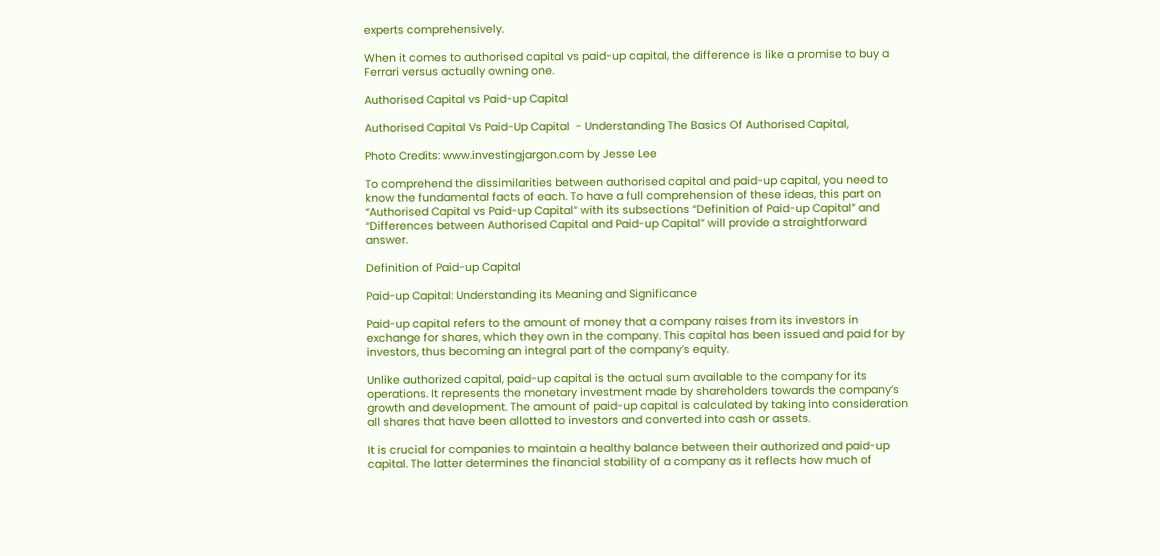experts comprehensively.

When it comes to authorised capital vs paid-up capital, the difference is like a promise to buy a Ferrari versus actually owning one.

Authorised Capital vs Paid-up Capital

Authorised Capital Vs Paid-Up Capital  - Understanding The Basics Of Authorised Capital,

Photo Credits: www.investingjargon.com by Jesse Lee

To comprehend the dissimilarities between authorised capital and paid-up capital, you need to know the fundamental facts of each. To have a full comprehension of these ideas, this part on “Authorised Capital vs Paid-up Capital” with its subsections “Definition of Paid-up Capital” and “Differences between Authorised Capital and Paid-up Capital” will provide a straightforward answer.

Definition of Paid-up Capital

Paid-up Capital: Understanding its Meaning and Significance

Paid-up capital refers to the amount of money that a company raises from its investors in exchange for shares, which they own in the company. This capital has been issued and paid for by investors, thus becoming an integral part of the company’s equity.

Unlike authorized capital, paid-up capital is the actual sum available to the company for its operations. It represents the monetary investment made by shareholders towards the company’s growth and development. The amount of paid-up capital is calculated by taking into consideration all shares that have been allotted to investors and converted into cash or assets.

It is crucial for companies to maintain a healthy balance between their authorized and paid-up capital. The latter determines the financial stability of a company as it reflects how much of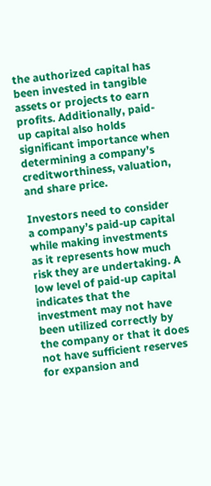the authorized capital has been invested in tangible assets or projects to earn profits. Additionally, paid-up capital also holds significant importance when determining a company’s creditworthiness, valuation, and share price.

Investors need to consider a company’s paid-up capital while making investments as it represents how much risk they are undertaking. A low level of paid-up capital indicates that the investment may not have been utilized correctly by the company or that it does not have sufficient reserves for expansion and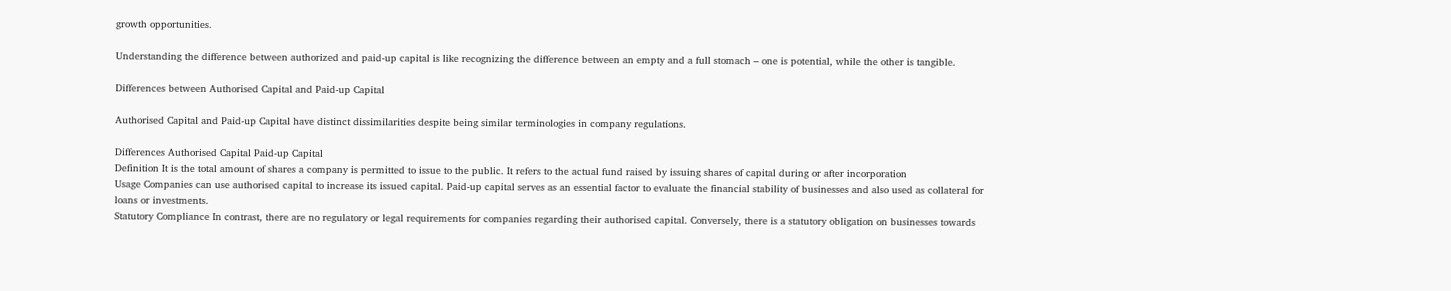growth opportunities.

Understanding the difference between authorized and paid-up capital is like recognizing the difference between an empty and a full stomach – one is potential, while the other is tangible.

Differences between Authorised Capital and Paid-up Capital

Authorised Capital and Paid-up Capital have distinct dissimilarities despite being similar terminologies in company regulations.

Differences Authorised Capital Paid-up Capital
Definition It is the total amount of shares a company is permitted to issue to the public. It refers to the actual fund raised by issuing shares of capital during or after incorporation
Usage Companies can use authorised capital to increase its issued capital. Paid-up capital serves as an essential factor to evaluate the financial stability of businesses and also used as collateral for loans or investments.
Statutory Compliance In contrast, there are no regulatory or legal requirements for companies regarding their authorised capital. Conversely, there is a statutory obligation on businesses towards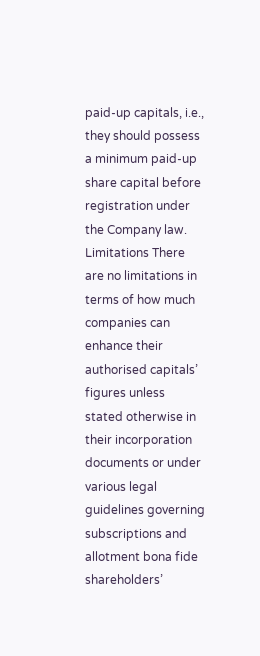paid-up capitals, i.e., they should possess a minimum paid-up share capital before registration under the Company law.
Limitations There are no limitations in terms of how much companies can enhance their authorised capitals’ figures unless stated otherwise in their incorporation documents or under various legal guidelines governing subscriptions and allotment bona fide shareholders’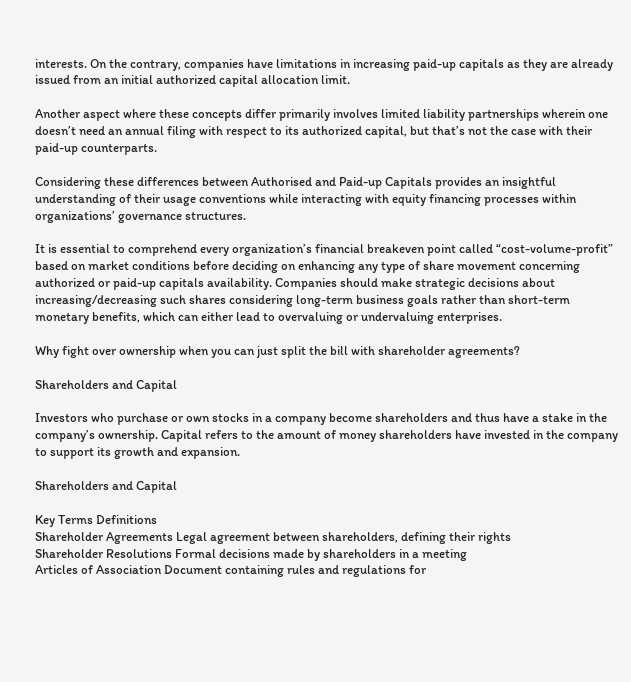interests. On the contrary, companies have limitations in increasing paid-up capitals as they are already issued from an initial authorized capital allocation limit.

Another aspect where these concepts differ primarily involves limited liability partnerships wherein one doesn’t need an annual filing with respect to its authorized capital, but that’s not the case with their paid-up counterparts.

Considering these differences between Authorised and Paid-up Capitals provides an insightful understanding of their usage conventions while interacting with equity financing processes within organizations’ governance structures.

It is essential to comprehend every organization’s financial breakeven point called “cost-volume-profit” based on market conditions before deciding on enhancing any type of share movement concerning authorized or paid-up capitals availability. Companies should make strategic decisions about increasing/decreasing such shares considering long-term business goals rather than short-term monetary benefits, which can either lead to overvaluing or undervaluing enterprises.

Why fight over ownership when you can just split the bill with shareholder agreements?

Shareholders and Capital

Investors who purchase or own stocks in a company become shareholders and thus have a stake in the company’s ownership. Capital refers to the amount of money shareholders have invested in the company to support its growth and expansion.

Shareholders and Capital

Key Terms Definitions
Shareholder Agreements Legal agreement between shareholders, defining their rights
Shareholder Resolutions Formal decisions made by shareholders in a meeting
Articles of Association Document containing rules and regulations for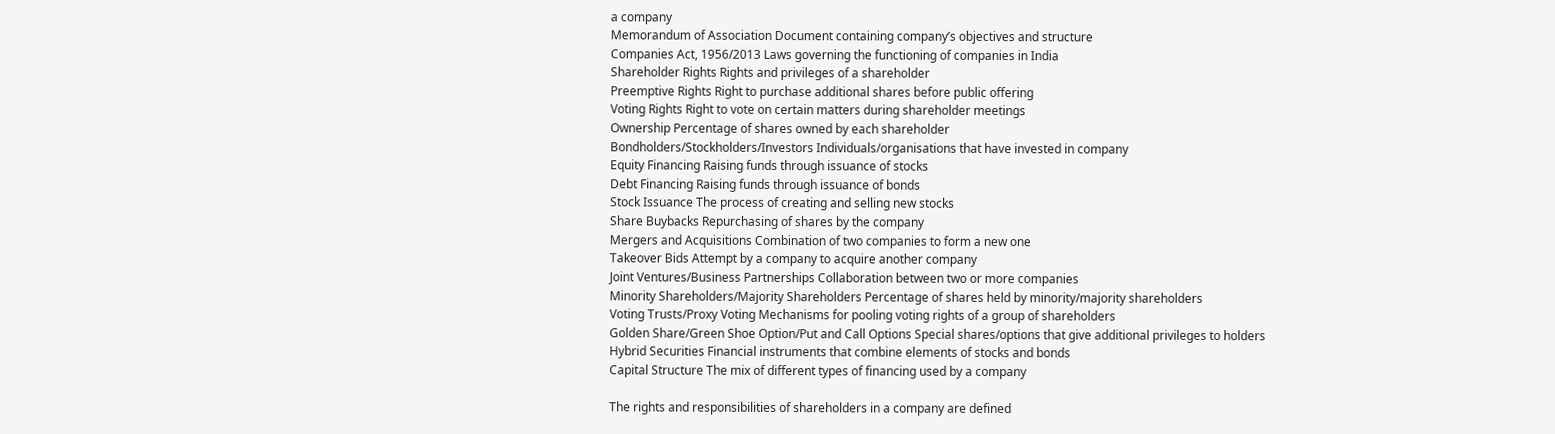a company
Memorandum of Association Document containing company’s objectives and structure
Companies Act, 1956/2013 Laws governing the functioning of companies in India
Shareholder Rights Rights and privileges of a shareholder
Preemptive Rights Right to purchase additional shares before public offering
Voting Rights Right to vote on certain matters during shareholder meetings
Ownership Percentage of shares owned by each shareholder
Bondholders/Stockholders/Investors Individuals/organisations that have invested in company
Equity Financing Raising funds through issuance of stocks
Debt Financing Raising funds through issuance of bonds
Stock Issuance The process of creating and selling new stocks
Share Buybacks Repurchasing of shares by the company
Mergers and Acquisitions Combination of two companies to form a new one
Takeover Bids Attempt by a company to acquire another company
Joint Ventures/Business Partnerships Collaboration between two or more companies
Minority Shareholders/Majority Shareholders Percentage of shares held by minority/majority shareholders
Voting Trusts/Proxy Voting Mechanisms for pooling voting rights of a group of shareholders
Golden Share/Green Shoe Option/Put and Call Options Special shares/options that give additional privileges to holders
Hybrid Securities Financial instruments that combine elements of stocks and bonds
Capital Structure The mix of different types of financing used by a company

The rights and responsibilities of shareholders in a company are defined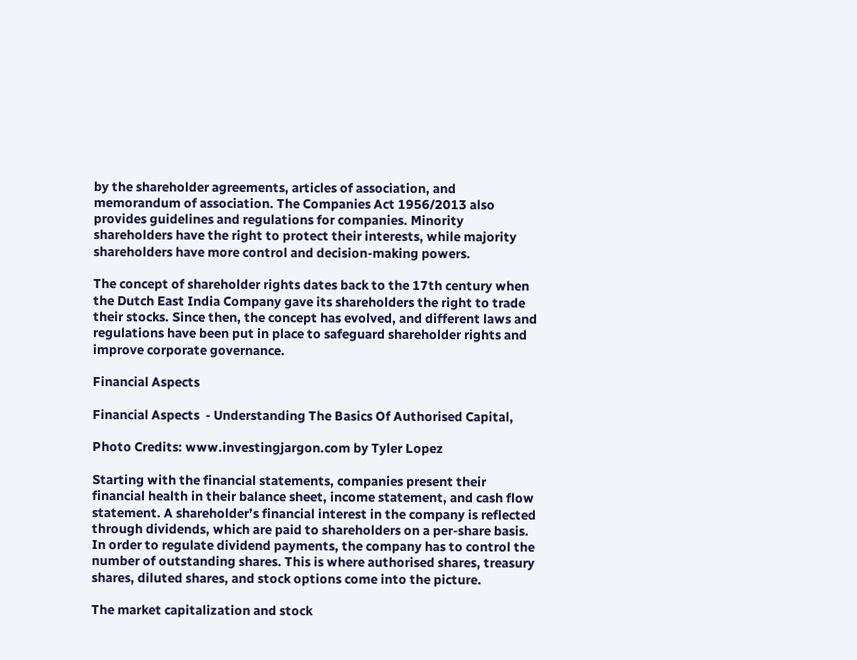by the shareholder agreements, articles of association, and memorandum of association. The Companies Act 1956/2013 also provides guidelines and regulations for companies. Minority shareholders have the right to protect their interests, while majority shareholders have more control and decision-making powers.

The concept of shareholder rights dates back to the 17th century when the Dutch East India Company gave its shareholders the right to trade their stocks. Since then, the concept has evolved, and different laws and regulations have been put in place to safeguard shareholder rights and improve corporate governance.

Financial Aspects

Financial Aspects  - Understanding The Basics Of Authorised Capital,

Photo Credits: www.investingjargon.com by Tyler Lopez

Starting with the financial statements, companies present their financial health in their balance sheet, income statement, and cash flow statement. A shareholder’s financial interest in the company is reflected through dividends, which are paid to shareholders on a per-share basis. In order to regulate dividend payments, the company has to control the number of outstanding shares. This is where authorised shares, treasury shares, diluted shares, and stock options come into the picture.

The market capitalization and stock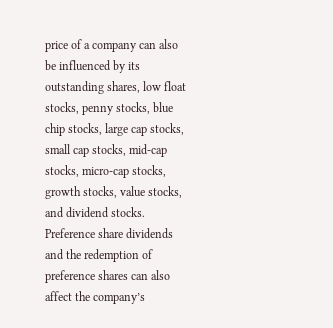price of a company can also be influenced by its outstanding shares, low float stocks, penny stocks, blue chip stocks, large cap stocks, small cap stocks, mid-cap stocks, micro-cap stocks, growth stocks, value stocks, and dividend stocks. Preference share dividends and the redemption of preference shares can also affect the company’s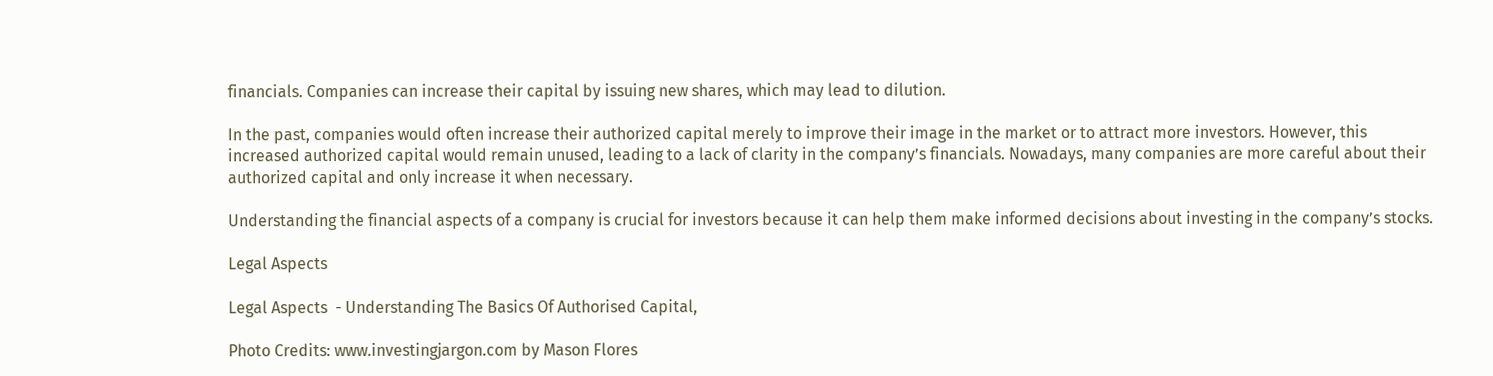financials. Companies can increase their capital by issuing new shares, which may lead to dilution.

In the past, companies would often increase their authorized capital merely to improve their image in the market or to attract more investors. However, this increased authorized capital would remain unused, leading to a lack of clarity in the company’s financials. Nowadays, many companies are more careful about their authorized capital and only increase it when necessary.

Understanding the financial aspects of a company is crucial for investors because it can help them make informed decisions about investing in the company’s stocks.

Legal Aspects

Legal Aspects  - Understanding The Basics Of Authorised Capital,

Photo Credits: www.investingjargon.com by Mason Flores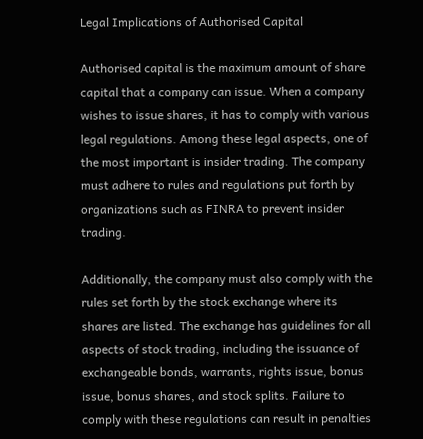Legal Implications of Authorised Capital

Authorised capital is the maximum amount of share capital that a company can issue. When a company wishes to issue shares, it has to comply with various legal regulations. Among these legal aspects, one of the most important is insider trading. The company must adhere to rules and regulations put forth by organizations such as FINRA to prevent insider trading.

Additionally, the company must also comply with the rules set forth by the stock exchange where its shares are listed. The exchange has guidelines for all aspects of stock trading, including the issuance of exchangeable bonds, warrants, rights issue, bonus issue, bonus shares, and stock splits. Failure to comply with these regulations can result in penalties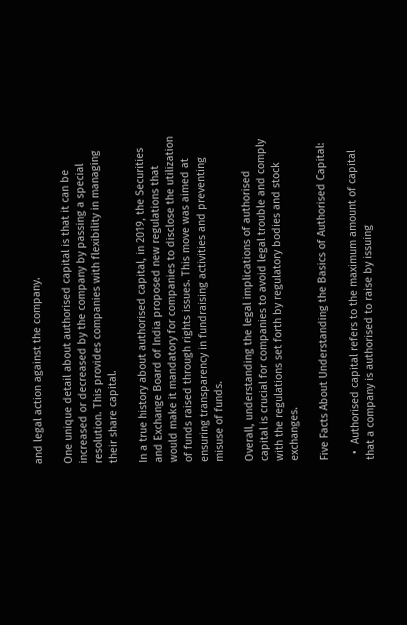and legal action against the company.

One unique detail about authorised capital is that it can be increased or decreased by the company by passing a special resolution. This provides companies with flexibility in managing their share capital.

In a true history about authorised capital, in 2019, the Securities and Exchange Board of India proposed new regulations that would make it mandatory for companies to disclose the utilization of funds raised through rights issues. This move was aimed at ensuring transparency in fundraising activities and preventing misuse of funds.

Overall, understanding the legal implications of authorised capital is crucial for companies to avoid legal trouble and comply with the regulations set forth by regulatory bodies and stock exchanges.

Five Facts About Understanding the Basics of Authorised Capital:

  •  Authorised capital refers to the maximum amount of capital that a company is authorised to raise by issuing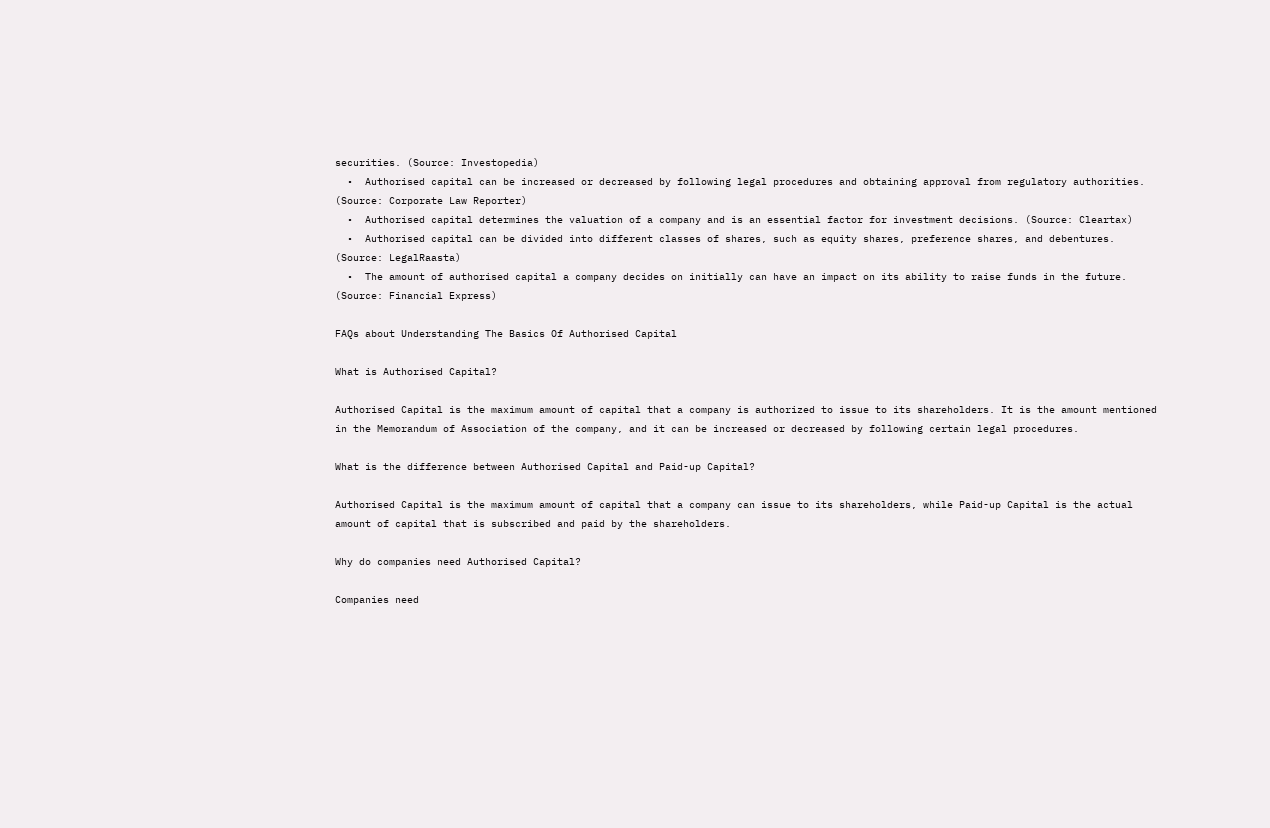securities. (Source: Investopedia)
  •  Authorised capital can be increased or decreased by following legal procedures and obtaining approval from regulatory authorities. (Source: Corporate Law Reporter)
  •  Authorised capital determines the valuation of a company and is an essential factor for investment decisions. (Source: Cleartax)
  •  Authorised capital can be divided into different classes of shares, such as equity shares, preference shares, and debentures. (Source: LegalRaasta)
  •  The amount of authorised capital a company decides on initially can have an impact on its ability to raise funds in the future. (Source: Financial Express)

FAQs about Understanding The Basics Of Authorised Capital

What is Authorised Capital?

Authorised Capital is the maximum amount of capital that a company is authorized to issue to its shareholders. It is the amount mentioned in the Memorandum of Association of the company, and it can be increased or decreased by following certain legal procedures.

What is the difference between Authorised Capital and Paid-up Capital?

Authorised Capital is the maximum amount of capital that a company can issue to its shareholders, while Paid-up Capital is the actual amount of capital that is subscribed and paid by the shareholders.

Why do companies need Authorised Capital?

Companies need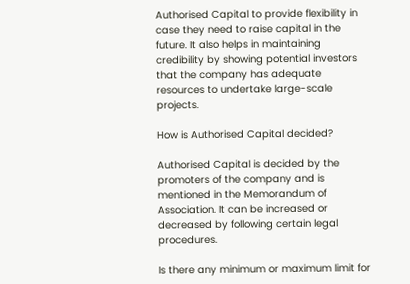Authorised Capital to provide flexibility in case they need to raise capital in the future. It also helps in maintaining credibility by showing potential investors that the company has adequate resources to undertake large-scale projects.

How is Authorised Capital decided?

Authorised Capital is decided by the promoters of the company and is mentioned in the Memorandum of Association. It can be increased or decreased by following certain legal procedures.

Is there any minimum or maximum limit for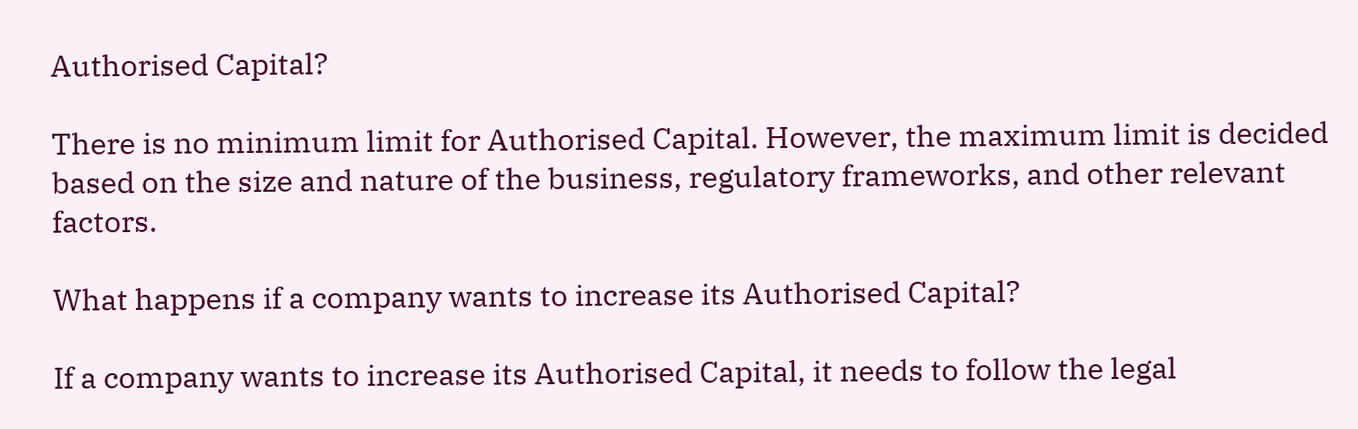Authorised Capital?

There is no minimum limit for Authorised Capital. However, the maximum limit is decided based on the size and nature of the business, regulatory frameworks, and other relevant factors.

What happens if a company wants to increase its Authorised Capital?

If a company wants to increase its Authorised Capital, it needs to follow the legal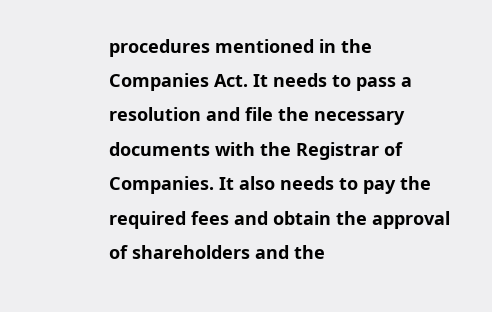procedures mentioned in the Companies Act. It needs to pass a resolution and file the necessary documents with the Registrar of Companies. It also needs to pay the required fees and obtain the approval of shareholders and the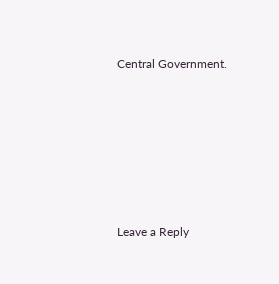Central Government.






Leave a Reply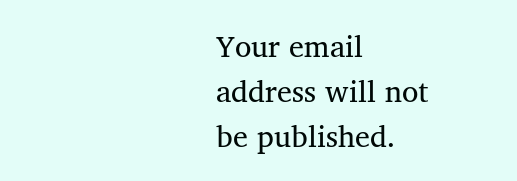Your email address will not be published.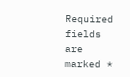Required fields are marked *